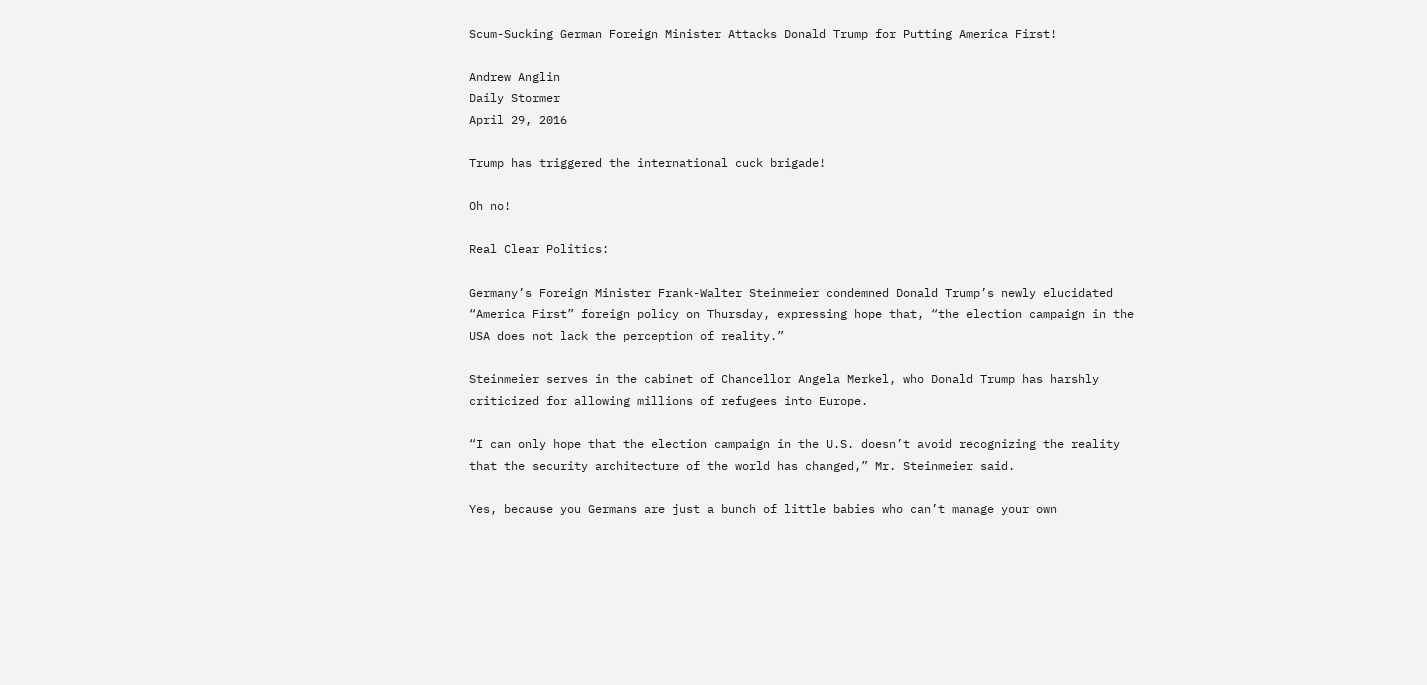Scum-Sucking German Foreign Minister Attacks Donald Trump for Putting America First!

Andrew Anglin
Daily Stormer
April 29, 2016

Trump has triggered the international cuck brigade!

Oh no!

Real Clear Politics:

Germany’s Foreign Minister Frank-Walter Steinmeier condemned Donald Trump’s newly elucidated “America First” foreign policy on Thursday, expressing hope that, “the election campaign in the USA does not lack the perception of reality.”

Steinmeier serves in the cabinet of Chancellor Angela Merkel, who Donald Trump has harshly criticized for allowing millions of refugees into Europe.

“I can only hope that the election campaign in the U.S. doesn’t avoid recognizing the reality that the security architecture of the world has changed,” Mr. Steinmeier said.

Yes, because you Germans are just a bunch of little babies who can’t manage your own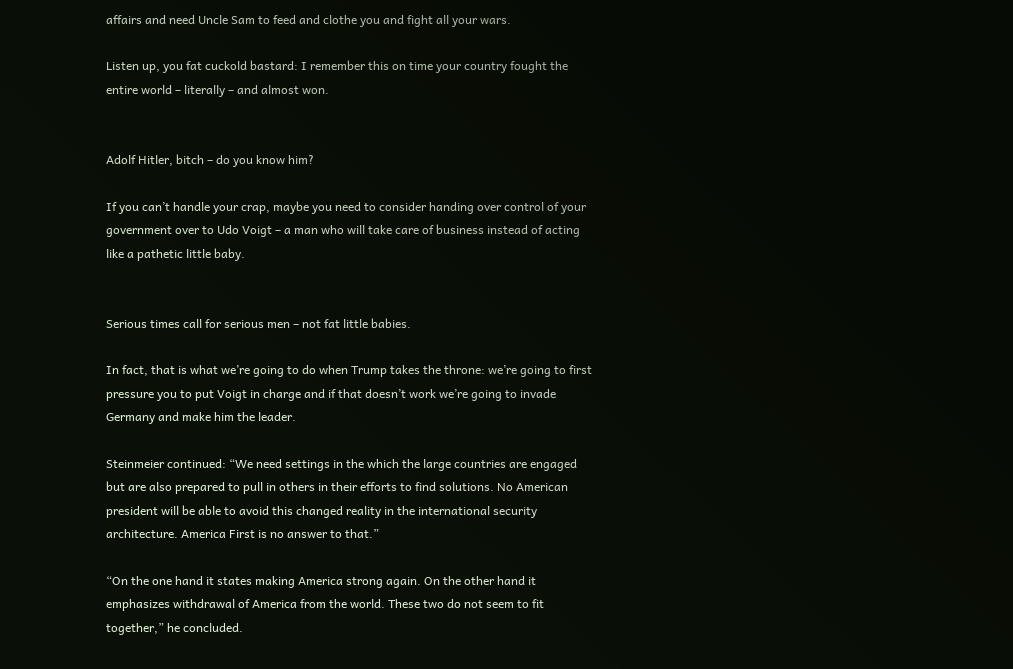affairs and need Uncle Sam to feed and clothe you and fight all your wars.

Listen up, you fat cuckold bastard: I remember this on time your country fought the entire world – literally – and almost won.


Adolf Hitler, bitch – do you know him?

If you can’t handle your crap, maybe you need to consider handing over control of your government over to Udo Voigt – a man who will take care of business instead of acting like a pathetic little baby.


Serious times call for serious men – not fat little babies.

In fact, that is what we’re going to do when Trump takes the throne: we’re going to first pressure you to put Voigt in charge and if that doesn’t work we’re going to invade Germany and make him the leader.

Steinmeier continued: “We need settings in the which the large countries are engaged but are also prepared to pull in others in their efforts to find solutions. No American president will be able to avoid this changed reality in the international security architecture. America First is no answer to that.”

“On the one hand it states making America strong again. On the other hand it emphasizes withdrawal of America from the world. These two do not seem to fit together,” he concluded.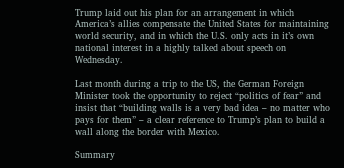Trump laid out his plan for an arrangement in which America’s allies compensate the United States for maintaining world security, and in which the U.S. only acts in it’s own national interest in a highly talked about speech on Wednesday.

Last month during a trip to the US, the German Foreign Minister took the opportunity to reject “politics of fear” and insist that “building walls is a very bad idea – no matter who pays for them” – a clear reference to Trump’s plan to build a wall along the border with Mexico.

Summary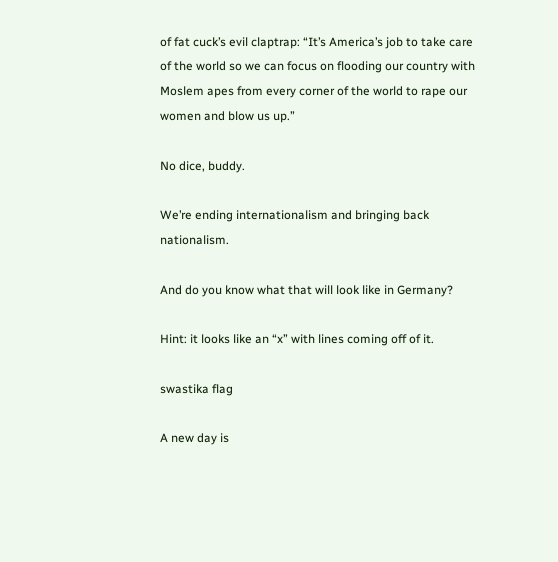of fat cuck’s evil claptrap: “It’s America’s job to take care of the world so we can focus on flooding our country with Moslem apes from every corner of the world to rape our women and blow us up.”

No dice, buddy.

We’re ending internationalism and bringing back nationalism.

And do you know what that will look like in Germany?

Hint: it looks like an “x” with lines coming off of it.

swastika flag

A new day is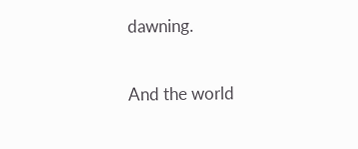dawning.

And the world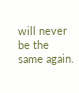will never be the same again.